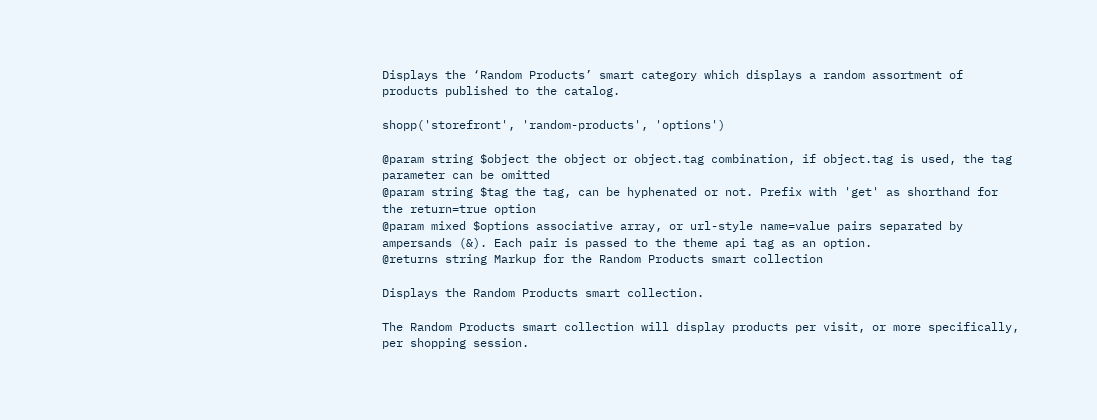Displays the ‘Random Products’ smart category which displays a random assortment of products published to the catalog.

shopp('storefront', 'random-products', 'options')

@param string $object the object or object.tag combination, if object.tag is used, the tag parameter can be omitted
@param string $tag the tag, can be hyphenated or not. Prefix with 'get' as shorthand for the return=true option
@param mixed $options associative array, or url-style name=value pairs separated by ampersands (&). Each pair is passed to the theme api tag as an option.
@returns string Markup for the Random Products smart collection

Displays the Random Products smart collection.

The Random Products smart collection will display products per visit, or more specifically, per shopping session.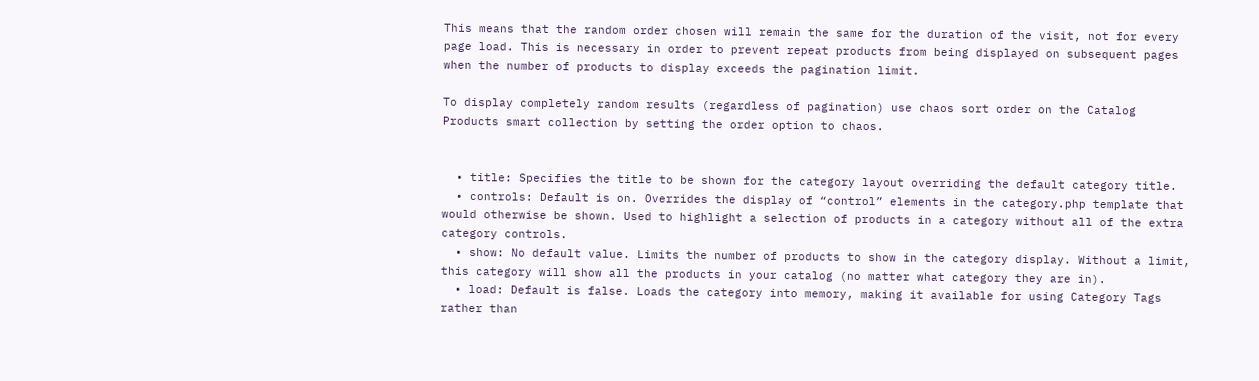This means that the random order chosen will remain the same for the duration of the visit, not for every page load. This is necessary in order to prevent repeat products from being displayed on subsequent pages when the number of products to display exceeds the pagination limit.

To display completely random results (regardless of pagination) use chaos sort order on the Catalog Products smart collection by setting the order option to chaos.


  • title: Specifies the title to be shown for the category layout overriding the default category title.
  • controls: Default is on. Overrides the display of “control” elements in the category.php template that would otherwise be shown. Used to highlight a selection of products in a category without all of the extra category controls.
  • show: No default value. Limits the number of products to show in the category display. Without a limit, this category will show all the products in your catalog (no matter what category they are in).
  • load: Default is false. Loads the category into memory, making it available for using Category Tags rather than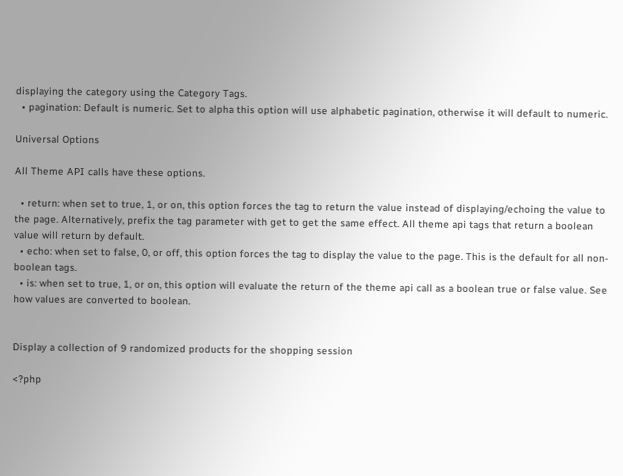displaying the category using the Category Tags.
  • pagination: Default is numeric. Set to alpha this option will use alphabetic pagination, otherwise it will default to numeric.

Universal Options

All Theme API calls have these options.

  • return: when set to true, 1, or on, this option forces the tag to return the value instead of displaying/echoing the value to the page. Alternatively, prefix the tag parameter with get to get the same effect. All theme api tags that return a boolean value will return by default.
  • echo: when set to false, 0, or off, this option forces the tag to display the value to the page. This is the default for all non-boolean tags.
  • is: when set to true, 1, or on, this option will evaluate the return of the theme api call as a boolean true or false value. See how values are converted to boolean.


Display a collection of 9 randomized products for the shopping session

<?php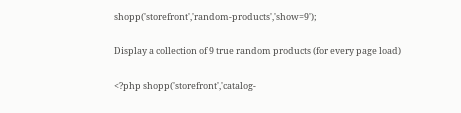shopp('storefront','random-products','show=9');

Display a collection of 9 true random products (for every page load)

<?php shopp('storefront','catalog-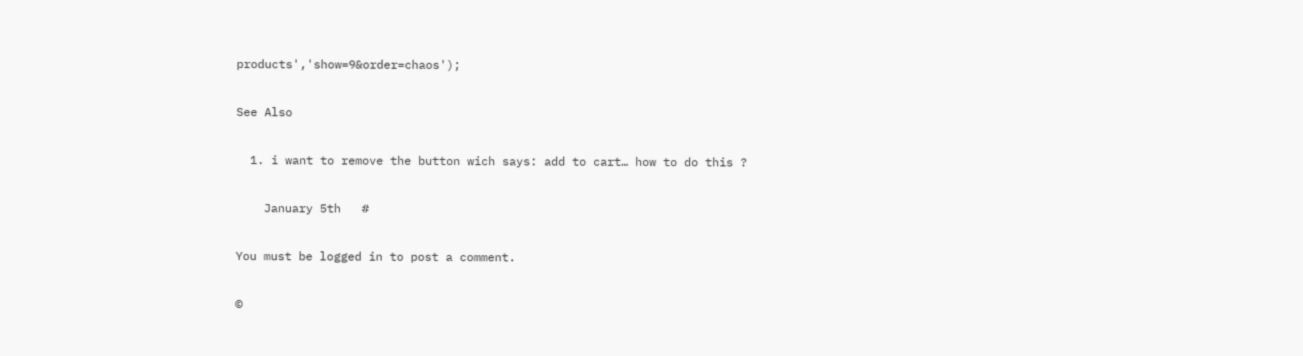products','show=9&order=chaos');

See Also

  1. i want to remove the button wich says: add to cart… how to do this ?

    January 5th   #

You must be logged in to post a comment.

©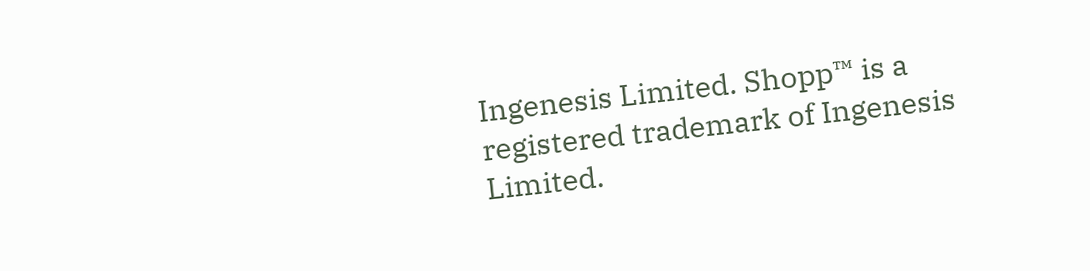Ingenesis Limited. Shopp™ is a registered trademark of Ingenesis Limited.